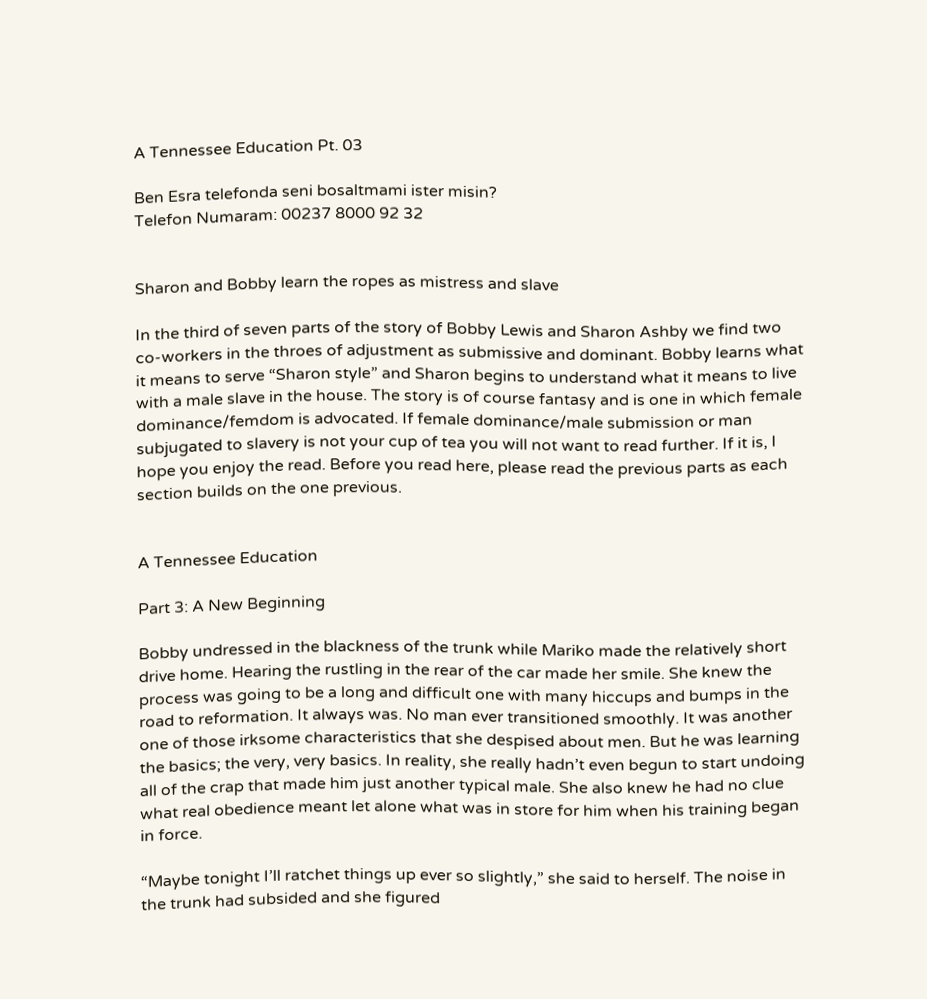A Tennessee Education Pt. 03

Ben Esra telefonda seni bosaltmami ister misin?
Telefon Numaram: 00237 8000 92 32


Sharon and Bobby learn the ropes as mistress and slave

In the third of seven parts of the story of Bobby Lewis and Sharon Ashby we find two co-workers in the throes of adjustment as submissive and dominant. Bobby learns what it means to serve “Sharon style” and Sharon begins to understand what it means to live with a male slave in the house. The story is of course fantasy and is one in which female dominance/femdom is advocated. If female dominance/male submission or man subjugated to slavery is not your cup of tea you will not want to read further. If it is, I hope you enjoy the read. Before you read here, please read the previous parts as each section builds on the one previous.


A Tennessee Education

Part 3: A New Beginning

Bobby undressed in the blackness of the trunk while Mariko made the relatively short drive home. Hearing the rustling in the rear of the car made her smile. She knew the process was going to be a long and difficult one with many hiccups and bumps in the road to reformation. It always was. No man ever transitioned smoothly. It was another one of those irksome characteristics that she despised about men. But he was learning the basics; the very, very basics. In reality, she really hadn’t even begun to start undoing all of the crap that made him just another typical male. She also knew he had no clue what real obedience meant let alone what was in store for him when his training began in force.

“Maybe tonight I’ll ratchet things up ever so slightly,” she said to herself. The noise in the trunk had subsided and she figured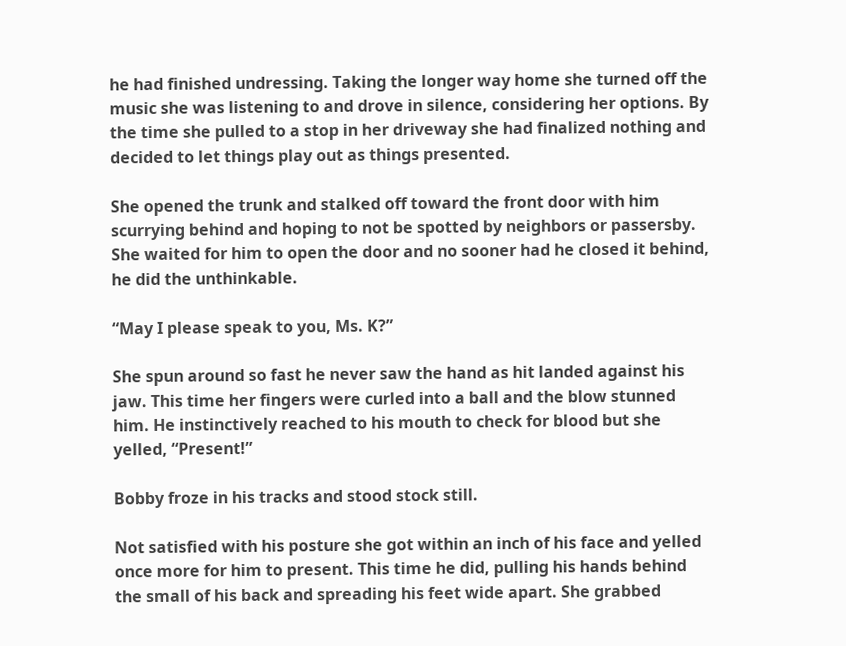he had finished undressing. Taking the longer way home she turned off the music she was listening to and drove in silence, considering her options. By the time she pulled to a stop in her driveway she had finalized nothing and decided to let things play out as things presented.

She opened the trunk and stalked off toward the front door with him scurrying behind and hoping to not be spotted by neighbors or passersby. She waited for him to open the door and no sooner had he closed it behind, he did the unthinkable.

“May I please speak to you, Ms. K?”

She spun around so fast he never saw the hand as hit landed against his jaw. This time her fingers were curled into a ball and the blow stunned him. He instinctively reached to his mouth to check for blood but she yelled, “Present!”

Bobby froze in his tracks and stood stock still.

Not satisfied with his posture she got within an inch of his face and yelled once more for him to present. This time he did, pulling his hands behind the small of his back and spreading his feet wide apart. She grabbed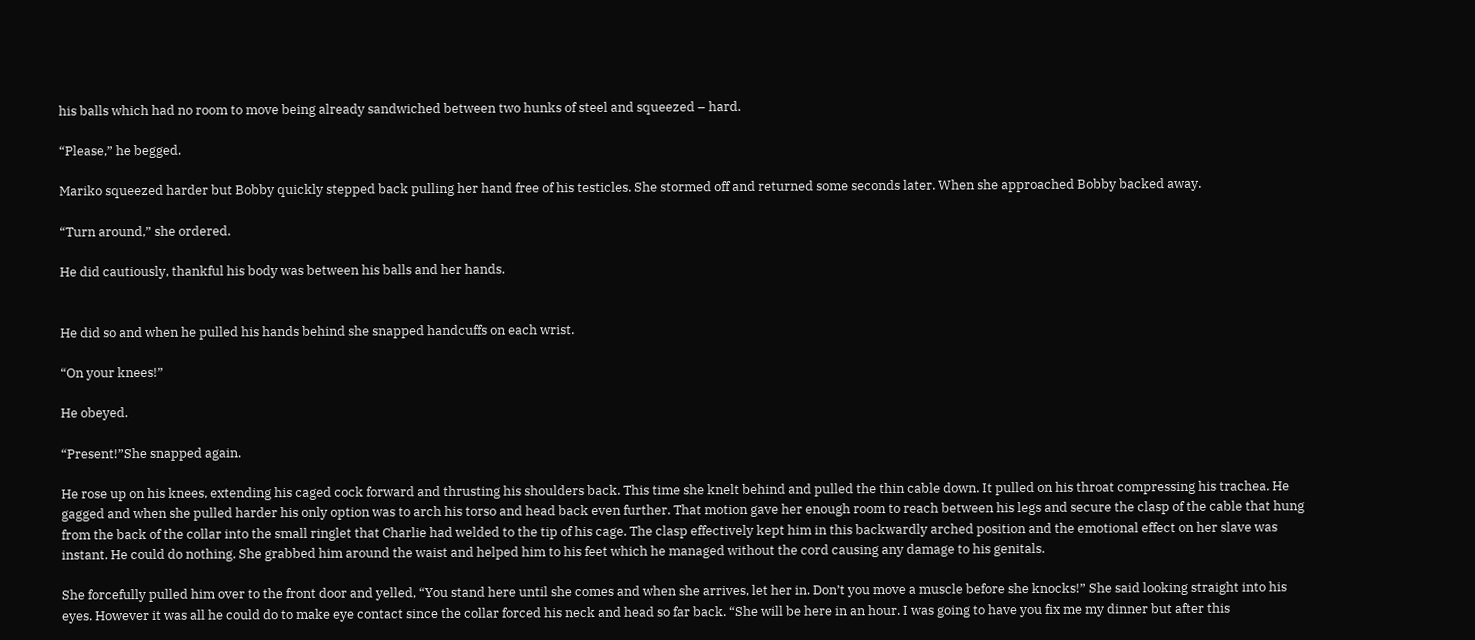his balls which had no room to move being already sandwiched between two hunks of steel and squeezed – hard.

“Please,” he begged.

Mariko squeezed harder but Bobby quickly stepped back pulling her hand free of his testicles. She stormed off and returned some seconds later. When she approached Bobby backed away.

“Turn around,” she ordered.

He did cautiously, thankful his body was between his balls and her hands.


He did so and when he pulled his hands behind she snapped handcuffs on each wrist.

“On your knees!”

He obeyed.

“Present!”She snapped again.

He rose up on his knees, extending his caged cock forward and thrusting his shoulders back. This time she knelt behind and pulled the thin cable down. It pulled on his throat compressing his trachea. He gagged and when she pulled harder his only option was to arch his torso and head back even further. That motion gave her enough room to reach between his legs and secure the clasp of the cable that hung from the back of the collar into the small ringlet that Charlie had welded to the tip of his cage. The clasp effectively kept him in this backwardly arched position and the emotional effect on her slave was instant. He could do nothing. She grabbed him around the waist and helped him to his feet which he managed without the cord causing any damage to his genitals.

She forcefully pulled him over to the front door and yelled, “You stand here until she comes and when she arrives, let her in. Don’t you move a muscle before she knocks!” She said looking straight into his eyes. However it was all he could do to make eye contact since the collar forced his neck and head so far back. “She will be here in an hour. I was going to have you fix me my dinner but after this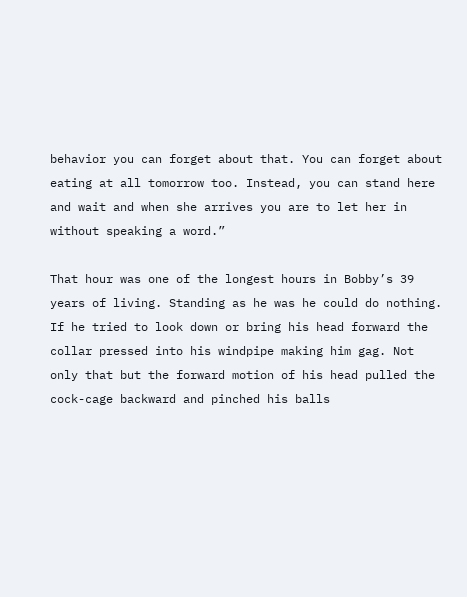behavior you can forget about that. You can forget about eating at all tomorrow too. Instead, you can stand here and wait and when she arrives you are to let her in without speaking a word.”

That hour was one of the longest hours in Bobby’s 39 years of living. Standing as he was he could do nothing. If he tried to look down or bring his head forward the collar pressed into his windpipe making him gag. Not only that but the forward motion of his head pulled the cock-cage backward and pinched his balls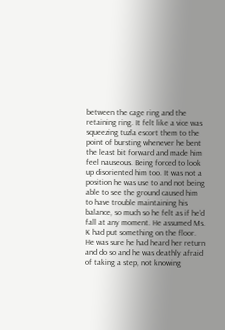between the cage ring and the retaining ring. It felt like a vice was squeezing tuzla escort them to the point of bursting whenever he bent the least bit forward and made him feel nauseous. Being forced to look up disoriented him too. It was not a position he was use to and not being able to see the ground caused him to have trouble maintaining his balance, so much so he felt as if he’d fall at any moment. He assumed Ms. K had put something on the floor. He was sure he had heard her return and do so and he was deathly afraid of taking a step, not knowing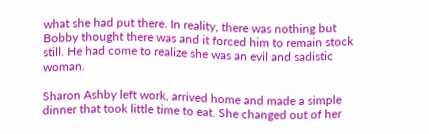what she had put there. In reality, there was nothing but Bobby thought there was and it forced him to remain stock still. He had come to realize she was an evil and sadistic woman.

Sharon Ashby left work, arrived home and made a simple dinner that took little time to eat. She changed out of her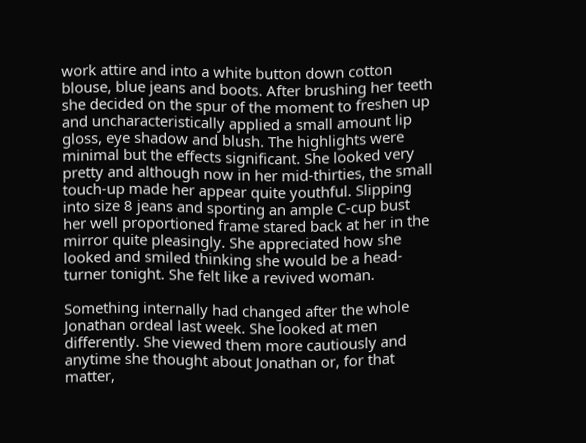work attire and into a white button down cotton blouse, blue jeans and boots. After brushing her teeth she decided on the spur of the moment to freshen up and uncharacteristically applied a small amount lip gloss, eye shadow and blush. The highlights were minimal but the effects significant. She looked very pretty and although now in her mid-thirties, the small touch-up made her appear quite youthful. Slipping into size 8 jeans and sporting an ample C-cup bust her well proportioned frame stared back at her in the mirror quite pleasingly. She appreciated how she looked and smiled thinking she would be a head-turner tonight. She felt like a revived woman.

Something internally had changed after the whole Jonathan ordeal last week. She looked at men differently. She viewed them more cautiously and anytime she thought about Jonathan or, for that matter,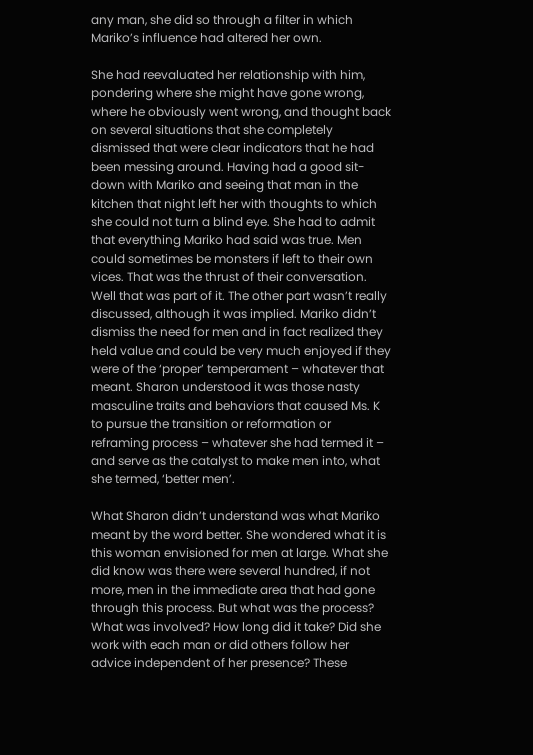any man, she did so through a filter in which Mariko’s influence had altered her own.

She had reevaluated her relationship with him, pondering where she might have gone wrong, where he obviously went wrong, and thought back on several situations that she completely dismissed that were clear indicators that he had been messing around. Having had a good sit-down with Mariko and seeing that man in the kitchen that night left her with thoughts to which she could not turn a blind eye. She had to admit that everything Mariko had said was true. Men could sometimes be monsters if left to their own vices. That was the thrust of their conversation. Well that was part of it. The other part wasn’t really discussed, although it was implied. Mariko didn’t dismiss the need for men and in fact realized they held value and could be very much enjoyed if they were of the ‘proper’ temperament – whatever that meant. Sharon understood it was those nasty masculine traits and behaviors that caused Ms. K to pursue the transition or reformation or reframing process – whatever she had termed it – and serve as the catalyst to make men into, what she termed, ‘better men’.

What Sharon didn’t understand was what Mariko meant by the word better. She wondered what it is this woman envisioned for men at large. What she did know was there were several hundred, if not more, men in the immediate area that had gone through this process. But what was the process? What was involved? How long did it take? Did she work with each man or did others follow her advice independent of her presence? These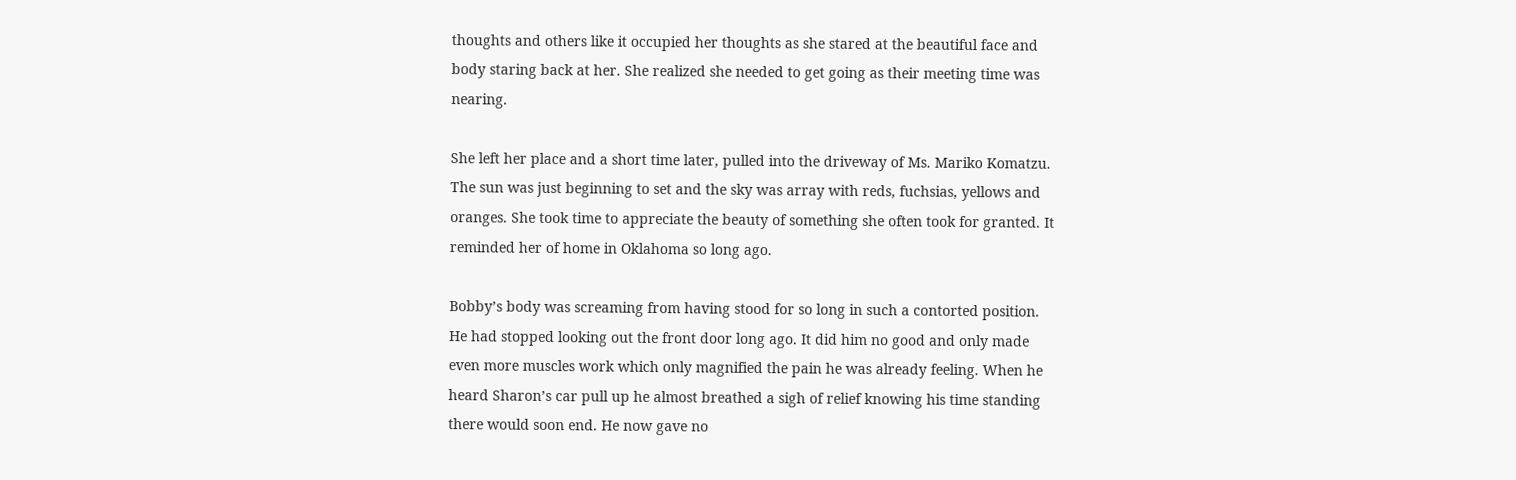thoughts and others like it occupied her thoughts as she stared at the beautiful face and body staring back at her. She realized she needed to get going as their meeting time was nearing.

She left her place and a short time later, pulled into the driveway of Ms. Mariko Komatzu. The sun was just beginning to set and the sky was array with reds, fuchsias, yellows and oranges. She took time to appreciate the beauty of something she often took for granted. It reminded her of home in Oklahoma so long ago.

Bobby’s body was screaming from having stood for so long in such a contorted position. He had stopped looking out the front door long ago. It did him no good and only made even more muscles work which only magnified the pain he was already feeling. When he heard Sharon’s car pull up he almost breathed a sigh of relief knowing his time standing there would soon end. He now gave no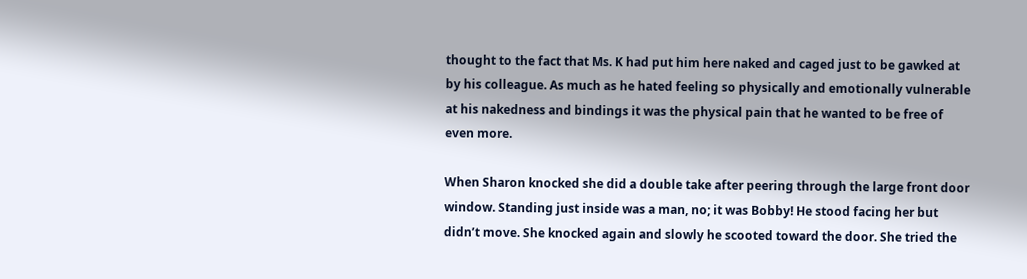thought to the fact that Ms. K had put him here naked and caged just to be gawked at by his colleague. As much as he hated feeling so physically and emotionally vulnerable at his nakedness and bindings it was the physical pain that he wanted to be free of even more.

When Sharon knocked she did a double take after peering through the large front door window. Standing just inside was a man, no; it was Bobby! He stood facing her but didn’t move. She knocked again and slowly he scooted toward the door. She tried the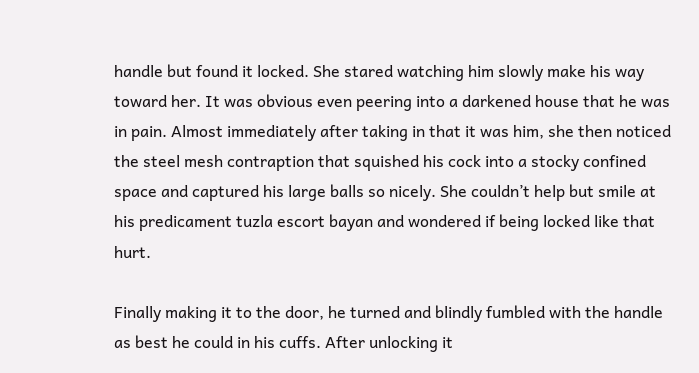handle but found it locked. She stared watching him slowly make his way toward her. It was obvious even peering into a darkened house that he was in pain. Almost immediately after taking in that it was him, she then noticed the steel mesh contraption that squished his cock into a stocky confined space and captured his large balls so nicely. She couldn’t help but smile at his predicament tuzla escort bayan and wondered if being locked like that hurt.

Finally making it to the door, he turned and blindly fumbled with the handle as best he could in his cuffs. After unlocking it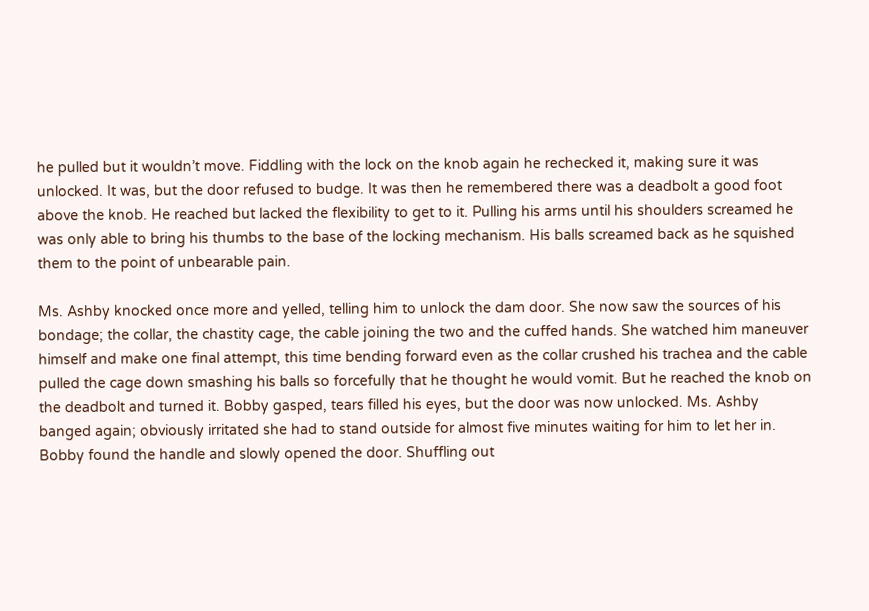he pulled but it wouldn’t move. Fiddling with the lock on the knob again he rechecked it, making sure it was unlocked. It was, but the door refused to budge. It was then he remembered there was a deadbolt a good foot above the knob. He reached but lacked the flexibility to get to it. Pulling his arms until his shoulders screamed he was only able to bring his thumbs to the base of the locking mechanism. His balls screamed back as he squished them to the point of unbearable pain.

Ms. Ashby knocked once more and yelled, telling him to unlock the dam door. She now saw the sources of his bondage; the collar, the chastity cage, the cable joining the two and the cuffed hands. She watched him maneuver himself and make one final attempt, this time bending forward even as the collar crushed his trachea and the cable pulled the cage down smashing his balls so forcefully that he thought he would vomit. But he reached the knob on the deadbolt and turned it. Bobby gasped, tears filled his eyes, but the door was now unlocked. Ms. Ashby banged again; obviously irritated she had to stand outside for almost five minutes waiting for him to let her in. Bobby found the handle and slowly opened the door. Shuffling out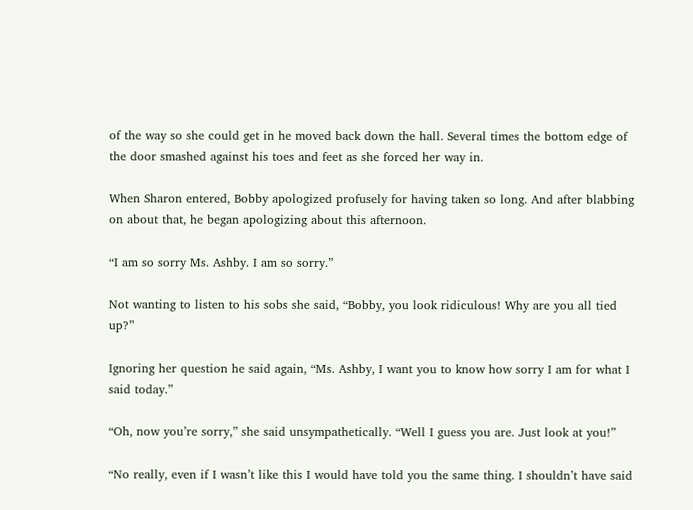of the way so she could get in he moved back down the hall. Several times the bottom edge of the door smashed against his toes and feet as she forced her way in.

When Sharon entered, Bobby apologized profusely for having taken so long. And after blabbing on about that, he began apologizing about this afternoon.

“I am so sorry Ms. Ashby. I am so sorry.”

Not wanting to listen to his sobs she said, “Bobby, you look ridiculous! Why are you all tied up?”

Ignoring her question he said again, “Ms. Ashby, I want you to know how sorry I am for what I said today.”

“Oh, now you’re sorry,” she said unsympathetically. “Well I guess you are. Just look at you!”

“No really, even if I wasn’t like this I would have told you the same thing. I shouldn’t have said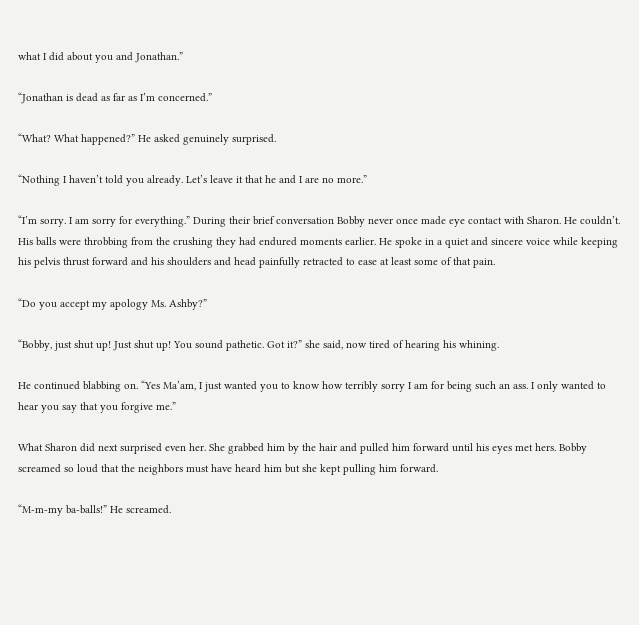what I did about you and Jonathan.”

“Jonathan is dead as far as I’m concerned.”

“What? What happened?” He asked genuinely surprised.

“Nothing I haven’t told you already. Let’s leave it that he and I are no more.”

“I’m sorry. I am sorry for everything.” During their brief conversation Bobby never once made eye contact with Sharon. He couldn’t. His balls were throbbing from the crushing they had endured moments earlier. He spoke in a quiet and sincere voice while keeping his pelvis thrust forward and his shoulders and head painfully retracted to ease at least some of that pain.

“Do you accept my apology Ms. Ashby?”

“Bobby, just shut up! Just shut up! You sound pathetic. Got it?” she said, now tired of hearing his whining.

He continued blabbing on. “Yes Ma’am, I just wanted you to know how terribly sorry I am for being such an ass. I only wanted to hear you say that you forgive me.”

What Sharon did next surprised even her. She grabbed him by the hair and pulled him forward until his eyes met hers. Bobby screamed so loud that the neighbors must have heard him but she kept pulling him forward.

“M-m-my ba-balls!” He screamed.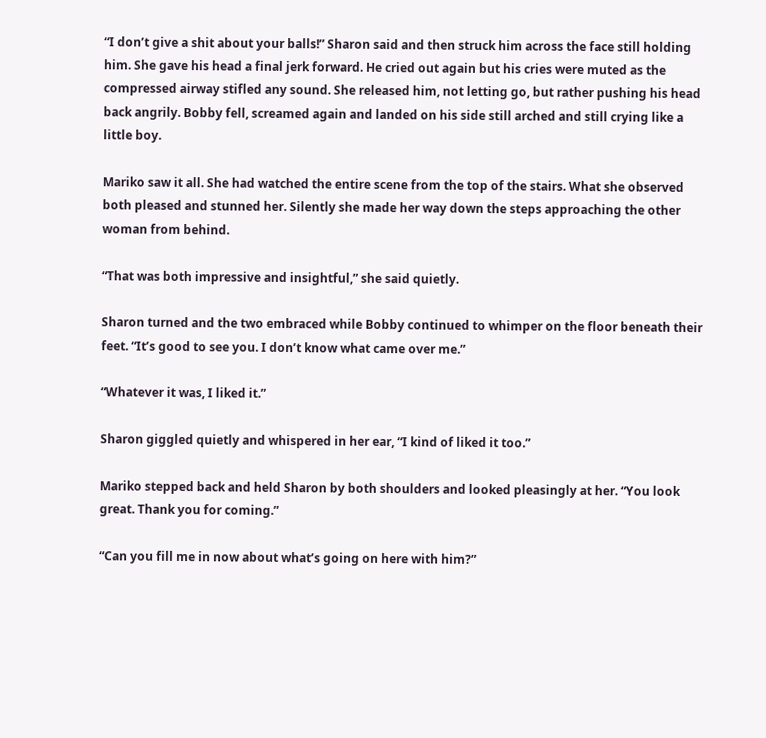“I don’t give a shit about your balls!” Sharon said and then struck him across the face still holding him. She gave his head a final jerk forward. He cried out again but his cries were muted as the compressed airway stifled any sound. She released him, not letting go, but rather pushing his head back angrily. Bobby fell, screamed again and landed on his side still arched and still crying like a little boy.

Mariko saw it all. She had watched the entire scene from the top of the stairs. What she observed both pleased and stunned her. Silently she made her way down the steps approaching the other woman from behind.

“That was both impressive and insightful,” she said quietly.

Sharon turned and the two embraced while Bobby continued to whimper on the floor beneath their feet. “It’s good to see you. I don’t know what came over me.”

“Whatever it was, I liked it.”

Sharon giggled quietly and whispered in her ear, “I kind of liked it too.”

Mariko stepped back and held Sharon by both shoulders and looked pleasingly at her. “You look great. Thank you for coming.”

“Can you fill me in now about what’s going on here with him?”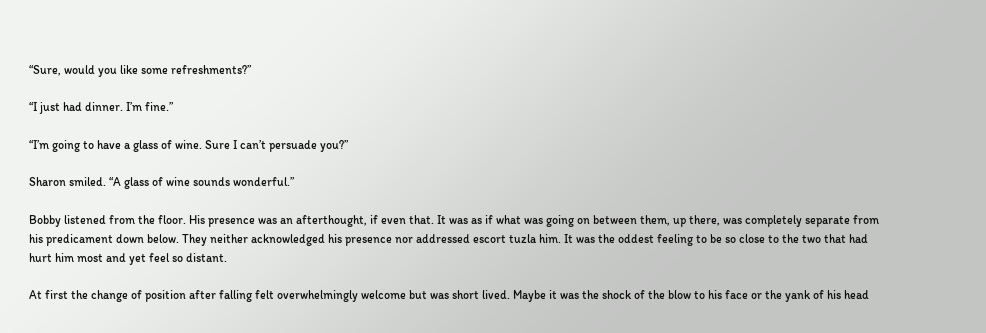“Sure, would you like some refreshments?”

“I just had dinner. I’m fine.”

“I’m going to have a glass of wine. Sure I can’t persuade you?”

Sharon smiled. “A glass of wine sounds wonderful.”

Bobby listened from the floor. His presence was an afterthought, if even that. It was as if what was going on between them, up there, was completely separate from his predicament down below. They neither acknowledged his presence nor addressed escort tuzla him. It was the oddest feeling to be so close to the two that had hurt him most and yet feel so distant.

At first the change of position after falling felt overwhelmingly welcome but was short lived. Maybe it was the shock of the blow to his face or the yank of his head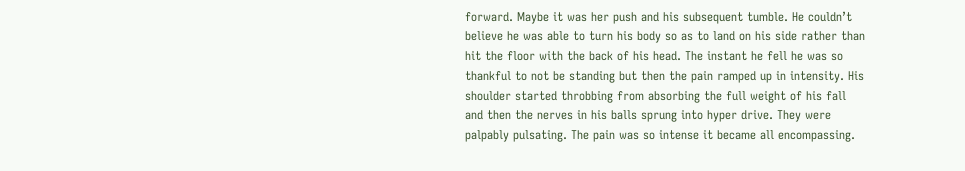forward. Maybe it was her push and his subsequent tumble. He couldn’t believe he was able to turn his body so as to land on his side rather than hit the floor with the back of his head. The instant he fell he was so thankful to not be standing but then the pain ramped up in intensity. His shoulder started throbbing from absorbing the full weight of his fall and then the nerves in his balls sprung into hyper drive. They were palpably pulsating. The pain was so intense it became all encompassing.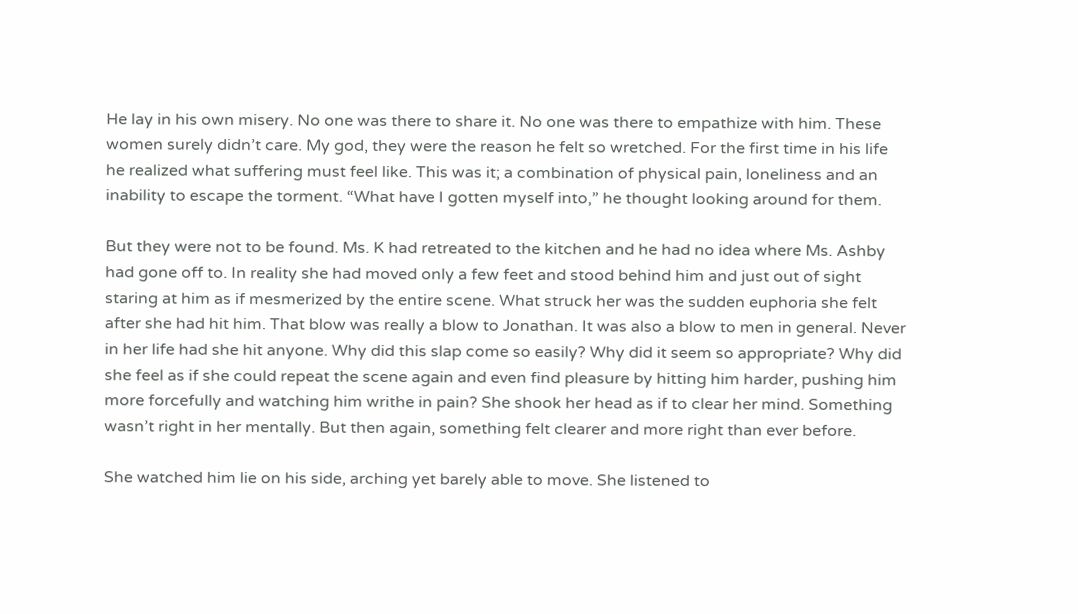He lay in his own misery. No one was there to share it. No one was there to empathize with him. These women surely didn’t care. My god, they were the reason he felt so wretched. For the first time in his life he realized what suffering must feel like. This was it; a combination of physical pain, loneliness and an inability to escape the torment. “What have I gotten myself into,” he thought looking around for them.

But they were not to be found. Ms. K had retreated to the kitchen and he had no idea where Ms. Ashby had gone off to. In reality she had moved only a few feet and stood behind him and just out of sight staring at him as if mesmerized by the entire scene. What struck her was the sudden euphoria she felt after she had hit him. That blow was really a blow to Jonathan. It was also a blow to men in general. Never in her life had she hit anyone. Why did this slap come so easily? Why did it seem so appropriate? Why did she feel as if she could repeat the scene again and even find pleasure by hitting him harder, pushing him more forcefully and watching him writhe in pain? She shook her head as if to clear her mind. Something wasn’t right in her mentally. But then again, something felt clearer and more right than ever before.

She watched him lie on his side, arching yet barely able to move. She listened to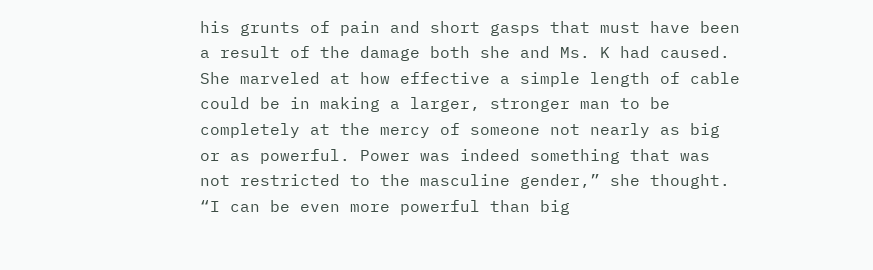his grunts of pain and short gasps that must have been a result of the damage both she and Ms. K had caused. She marveled at how effective a simple length of cable could be in making a larger, stronger man to be completely at the mercy of someone not nearly as big or as powerful. Power was indeed something that was not restricted to the masculine gender,” she thought. “I can be even more powerful than big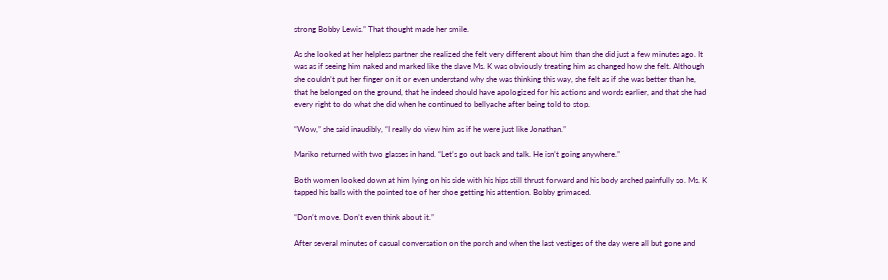strong Bobby Lewis.” That thought made her smile.

As she looked at her helpless partner she realized she felt very different about him than she did just a few minutes ago. It was as if seeing him naked and marked like the slave Ms. K was obviously treating him as changed how she felt. Although she couldn’t put her finger on it or even understand why she was thinking this way, she felt as if she was better than he, that he belonged on the ground, that he indeed should have apologized for his actions and words earlier, and that she had every right to do what she did when he continued to bellyache after being told to stop.

“Wow,” she said inaudibly, “I really do view him as if he were just like Jonathan.”

Mariko returned with two glasses in hand. “Let’s go out back and talk. He isn’t going anywhere.”

Both women looked down at him lying on his side with his hips still thrust forward and his body arched painfully so. Ms. K tapped his balls with the pointed toe of her shoe getting his attention. Bobby grimaced.

“Don’t move. Don’t even think about it.”

After several minutes of casual conversation on the porch and when the last vestiges of the day were all but gone and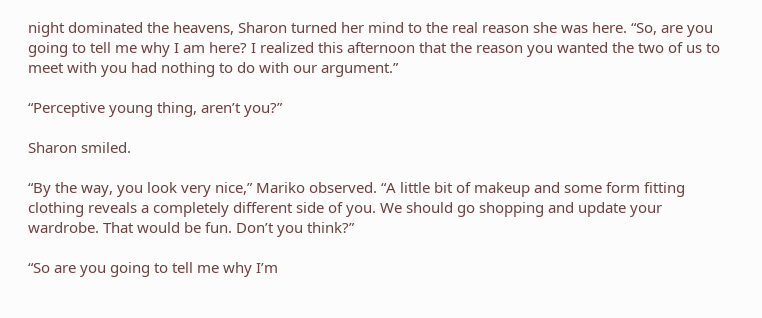night dominated the heavens, Sharon turned her mind to the real reason she was here. “So, are you going to tell me why I am here? I realized this afternoon that the reason you wanted the two of us to meet with you had nothing to do with our argument.”

“Perceptive young thing, aren’t you?”

Sharon smiled.

“By the way, you look very nice,” Mariko observed. “A little bit of makeup and some form fitting clothing reveals a completely different side of you. We should go shopping and update your wardrobe. That would be fun. Don’t you think?”

“So are you going to tell me why I’m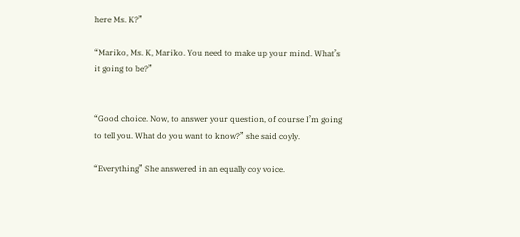here Ms. K?”

“Mariko, Ms. K, Mariko. You need to make up your mind. What’s it going to be?”


“Good choice. Now, to answer your question, of course I’m going to tell you. What do you want to know?” she said coyly.

“Everything” She answered in an equally coy voice.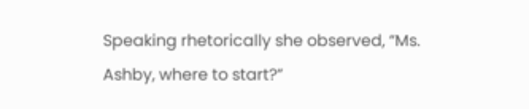Speaking rhetorically she observed, “Ms. Ashby, where to start?”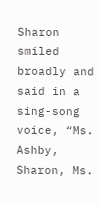Sharon smiled broadly and said in a sing-song voice, “Ms. Ashby, Sharon, Ms.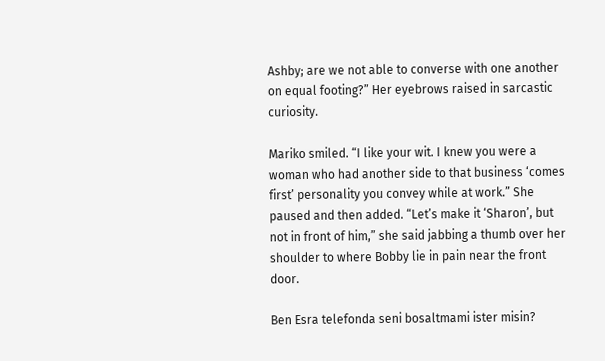Ashby; are we not able to converse with one another on equal footing?” Her eyebrows raised in sarcastic curiosity.

Mariko smiled. “I like your wit. I knew you were a woman who had another side to that business ‘comes first’ personality you convey while at work.” She paused and then added. “Let’s make it ‘Sharon’, but not in front of him,” she said jabbing a thumb over her shoulder to where Bobby lie in pain near the front door.

Ben Esra telefonda seni bosaltmami ister misin?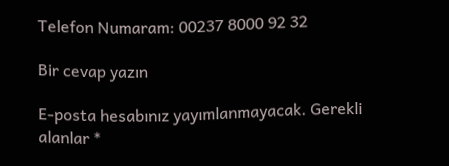Telefon Numaram: 00237 8000 92 32

Bir cevap yazın

E-posta hesabınız yayımlanmayacak. Gerekli alanlar *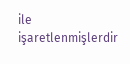ile işaretlenmişlerdir